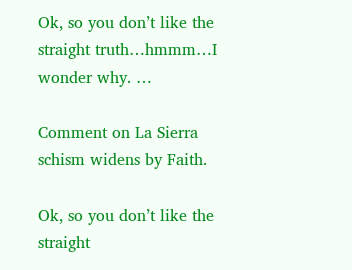Ok, so you don’t like the straight truth…hmmm…I wonder why. …

Comment on La Sierra schism widens by Faith.

Ok, so you don’t like the straight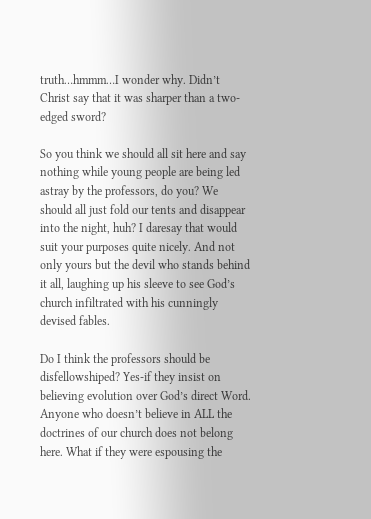truth…hmmm…I wonder why. Didn’t Christ say that it was sharper than a two-edged sword?

So you think we should all sit here and say nothing while young people are being led astray by the professors, do you? We should all just fold our tents and disappear into the night, huh? I daresay that would suit your purposes quite nicely. And not only yours but the devil who stands behind it all, laughing up his sleeve to see God’s church infiltrated with his cunningly devised fables.

Do I think the professors should be disfellowshiped? Yes-if they insist on believing evolution over God’s direct Word. Anyone who doesn’t believe in ALL the doctrines of our church does not belong here. What if they were espousing the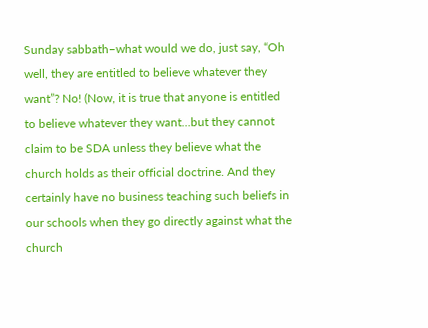Sunday sabbath–what would we do, just say, “Oh well, they are entitled to believe whatever they want”? No! (Now, it is true that anyone is entitled to believe whatever they want…but they cannot claim to be SDA unless they believe what the church holds as their official doctrine. And they certainly have no business teaching such beliefs in our schools when they go directly against what the church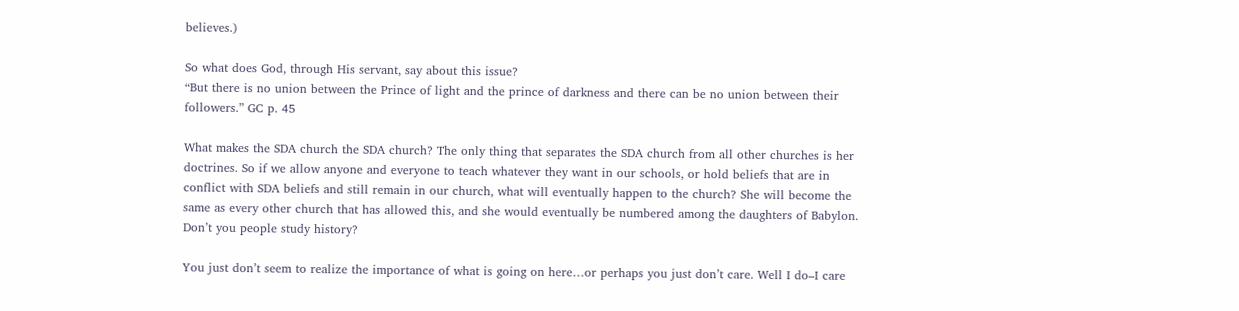believes.)

So what does God, through His servant, say about this issue?
“But there is no union between the Prince of light and the prince of darkness and there can be no union between their followers.” GC p. 45

What makes the SDA church the SDA church? The only thing that separates the SDA church from all other churches is her doctrines. So if we allow anyone and everyone to teach whatever they want in our schools, or hold beliefs that are in conflict with SDA beliefs and still remain in our church, what will eventually happen to the church? She will become the same as every other church that has allowed this, and she would eventually be numbered among the daughters of Babylon. Don’t you people study history?

You just don’t seem to realize the importance of what is going on here…or perhaps you just don’t care. Well I do–I care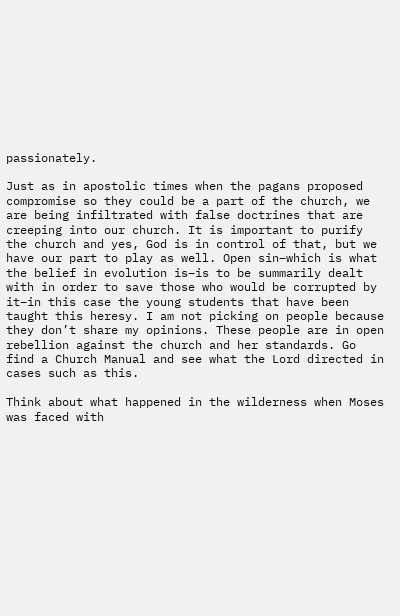passionately.

Just as in apostolic times when the pagans proposed compromise so they could be a part of the church, we are being infiltrated with false doctrines that are creeping into our church. It is important to purify the church and yes, God is in control of that, but we have our part to play as well. Open sin–which is what the belief in evolution is–is to be summarily dealt with in order to save those who would be corrupted by it–in this case the young students that have been taught this heresy. I am not picking on people because they don’t share my opinions. These people are in open rebellion against the church and her standards. Go find a Church Manual and see what the Lord directed in cases such as this.

Think about what happened in the wilderness when Moses was faced with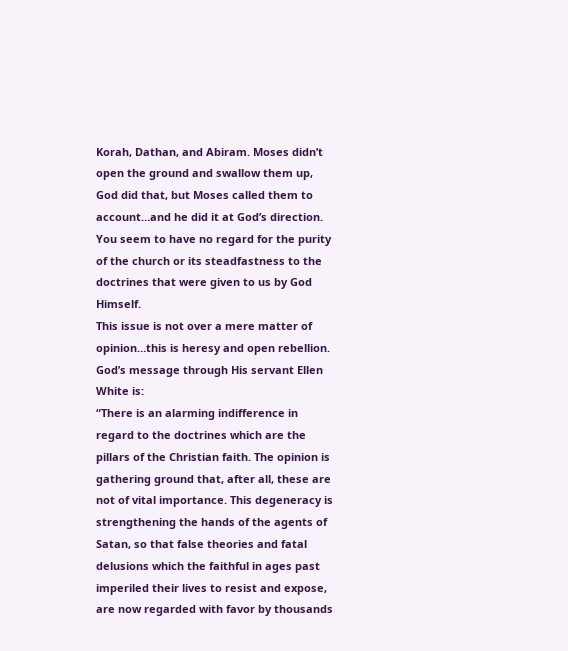Korah, Dathan, and Abiram. Moses didn’t open the ground and swallow them up, God did that, but Moses called them to account…and he did it at God’s direction. You seem to have no regard for the purity of the church or its steadfastness to the doctrines that were given to us by God Himself.
This issue is not over a mere matter of opinion…this is heresy and open rebellion.
God’s message through His servant Ellen White is:
“There is an alarming indifference in regard to the doctrines which are the pillars of the Christian faith. The opinion is gathering ground that, after all, these are not of vital importance. This degeneracy is strengthening the hands of the agents of Satan, so that false theories and fatal delusions which the faithful in ages past imperiled their lives to resist and expose, are now regarded with favor by thousands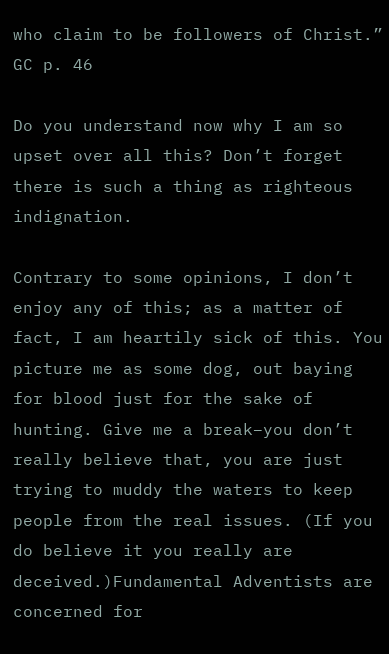who claim to be followers of Christ.” GC p. 46

Do you understand now why I am so upset over all this? Don’t forget there is such a thing as righteous indignation.

Contrary to some opinions, I don’t enjoy any of this; as a matter of fact, I am heartily sick of this. You picture me as some dog, out baying for blood just for the sake of hunting. Give me a break–you don’t really believe that, you are just trying to muddy the waters to keep people from the real issues. (If you do believe it you really are deceived.)Fundamental Adventists are concerned for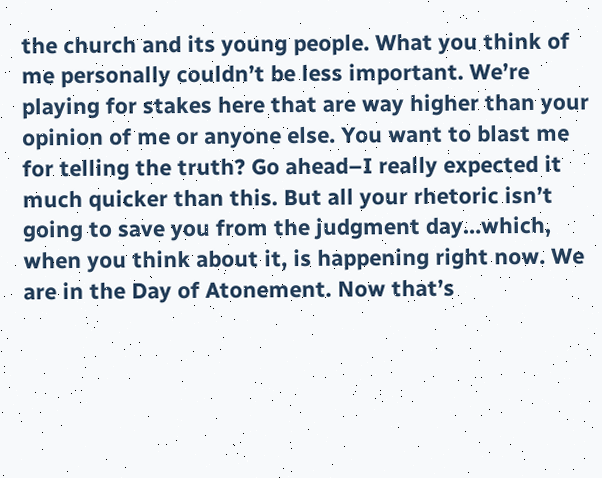the church and its young people. What you think of me personally couldn’t be less important. We’re playing for stakes here that are way higher than your opinion of me or anyone else. You want to blast me for telling the truth? Go ahead–I really expected it much quicker than this. But all your rhetoric isn’t going to save you from the judgment day…which, when you think about it, is happening right now. We are in the Day of Atonement. Now that’s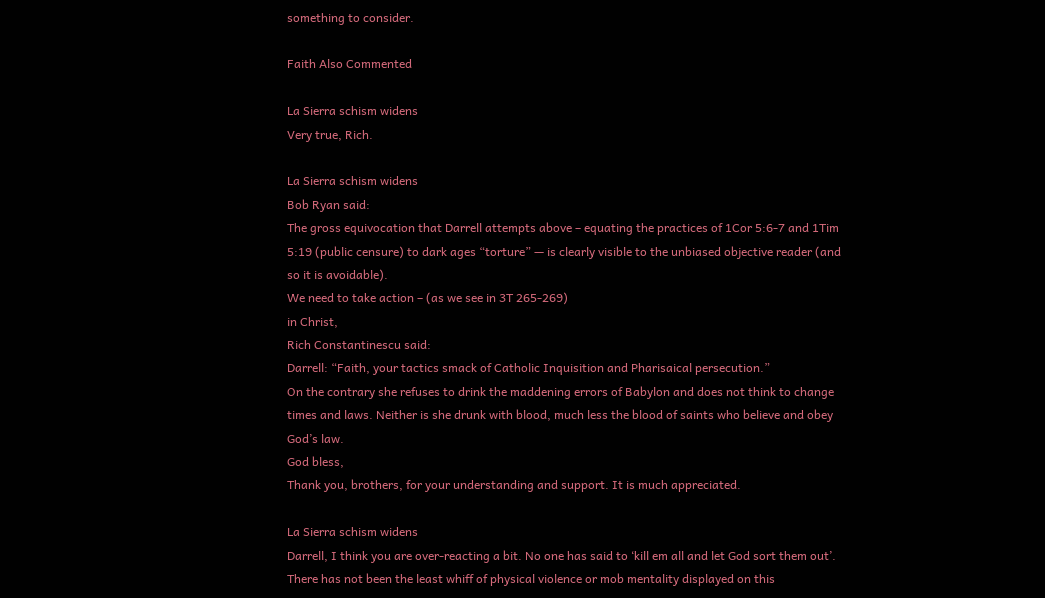something to consider.

Faith Also Commented

La Sierra schism widens
Very true, Rich.

La Sierra schism widens
Bob Ryan said:
The gross equivocation that Darrell attempts above – equating the practices of 1Cor 5:6-7 and 1Tim 5:19 (public censure) to dark ages “torture” — is clearly visible to the unbiased objective reader (and so it is avoidable).
We need to take action – (as we see in 3T 265-269)
in Christ,
Rich Constantinescu said:
Darrell: “Faith, your tactics smack of Catholic Inquisition and Pharisaical persecution.”
On the contrary she refuses to drink the maddening errors of Babylon and does not think to change times and laws. Neither is she drunk with blood, much less the blood of saints who believe and obey God’s law.
God bless,
Thank you, brothers, for your understanding and support. It is much appreciated.

La Sierra schism widens
Darrell, I think you are over-reacting a bit. No one has said to ‘kill em all and let God sort them out’. There has not been the least whiff of physical violence or mob mentality displayed on this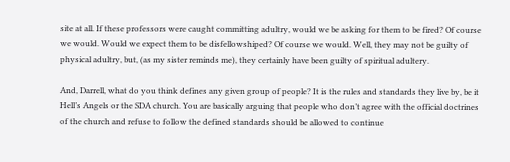site at all. If these professors were caught committing adultry, would we be asking for them to be fired? Of course we would. Would we expect them to be disfellowshiped? Of course we would. Well, they may not be guilty of physical adultry, but, (as my sister reminds me), they certainly have been guilty of spiritual adultery.

And, Darrell, what do you think defines any given group of people? It is the rules and standards they live by, be it Hell’s Angels or the SDA church. You are basically arguing that people who don’t agree with the official doctrines of the church and refuse to follow the defined standards should be allowed to continue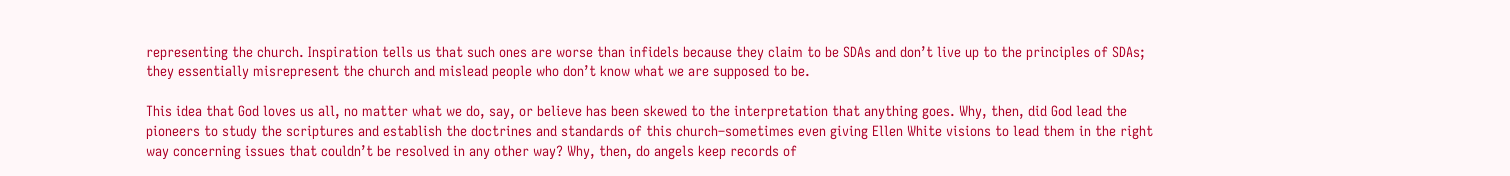representing the church. Inspiration tells us that such ones are worse than infidels because they claim to be SDAs and don’t live up to the principles of SDAs; they essentially misrepresent the church and mislead people who don’t know what we are supposed to be.

This idea that God loves us all, no matter what we do, say, or believe has been skewed to the interpretation that anything goes. Why, then, did God lead the pioneers to study the scriptures and establish the doctrines and standards of this church–sometimes even giving Ellen White visions to lead them in the right way concerning issues that couldn’t be resolved in any other way? Why, then, do angels keep records of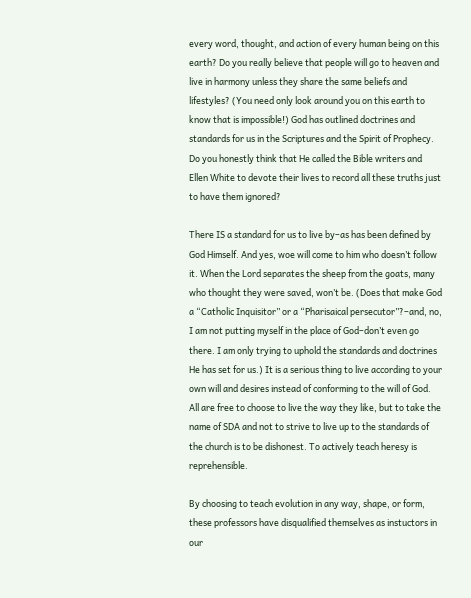every word, thought, and action of every human being on this earth? Do you really believe that people will go to heaven and live in harmony unless they share the same beliefs and lifestyles? (You need only look around you on this earth to know that is impossible!) God has outlined doctrines and standards for us in the Scriptures and the Spirit of Prophecy. Do you honestly think that He called the Bible writers and Ellen White to devote their lives to record all these truths just to have them ignored?

There IS a standard for us to live by–as has been defined by God Himself. And yes, woe will come to him who doesn’t follow it. When the Lord separates the sheep from the goats, many who thought they were saved, won’t be. (Does that make God a “Catholic Inquisitor” or a “Pharisaical persecutor”?–and, no, I am not putting myself in the place of God–don’t even go there. I am only trying to uphold the standards and doctrines He has set for us.) It is a serious thing to live according to your own will and desires instead of conforming to the will of God. All are free to choose to live the way they like, but to take the name of SDA and not to strive to live up to the standards of the church is to be dishonest. To actively teach heresy is reprehensible.

By choosing to teach evolution in any way, shape, or form, these professors have disqualified themselves as instuctors in our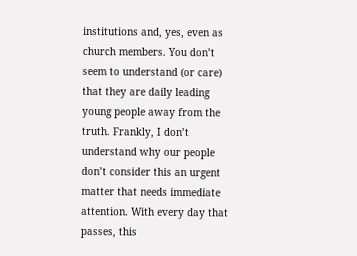institutions and, yes, even as church members. You don’t seem to understand (or care) that they are daily leading young people away from the truth. Frankly, I don’t understand why our people don’t consider this an urgent matter that needs immediate attention. With every day that passes, this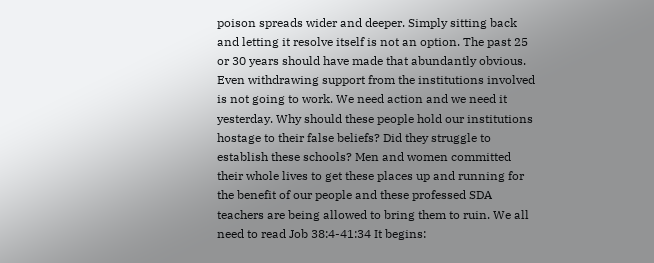poison spreads wider and deeper. Simply sitting back and letting it resolve itself is not an option. The past 25 or 30 years should have made that abundantly obvious. Even withdrawing support from the institutions involved is not going to work. We need action and we need it yesterday. Why should these people hold our institutions hostage to their false beliefs? Did they struggle to establish these schools? Men and women committed their whole lives to get these places up and running for the benefit of our people and these professed SDA teachers are being allowed to bring them to ruin. We all need to read Job 38:4-41:34 It begins: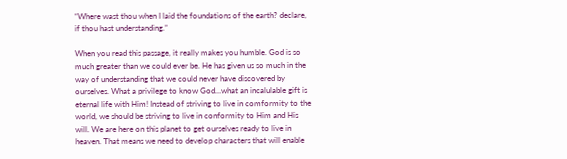“Where wast thou when I laid the foundations of the earth? declare, if thou hast understanding.”

When you read this passage, it really makes you humble. God is so much greater than we could ever be. He has given us so much in the way of understanding that we could never have discovered by ourselves. What a privilege to know God…what an incalulable gift is eternal life with Him! Instead of striving to live in comformity to the world, we should be striving to live in conformity to Him and His will. We are here on this planet to get ourselves ready to live in heaven. That means we need to develop characters that will enable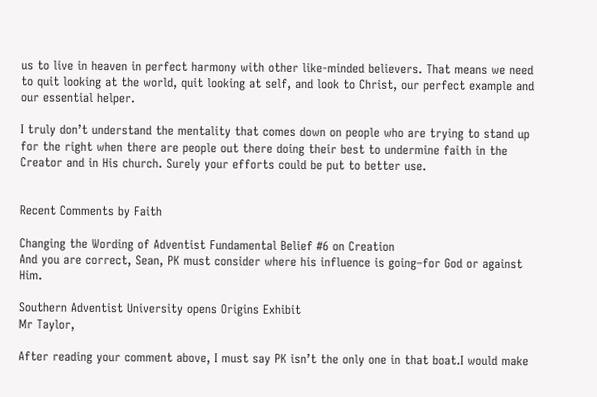us to live in heaven in perfect harmony with other like-minded believers. That means we need to quit looking at the world, quit looking at self, and look to Christ, our perfect example and our essential helper.

I truly don’t understand the mentality that comes down on people who are trying to stand up for the right when there are people out there doing their best to undermine faith in the Creator and in His church. Surely your efforts could be put to better use.


Recent Comments by Faith

Changing the Wording of Adventist Fundamental Belief #6 on Creation
And you are correct, Sean, PK must consider where his influence is going–for God or against Him.

Southern Adventist University opens Origins Exhibit
Mr Taylor,

After reading your comment above, I must say PK isn’t the only one in that boat.I would make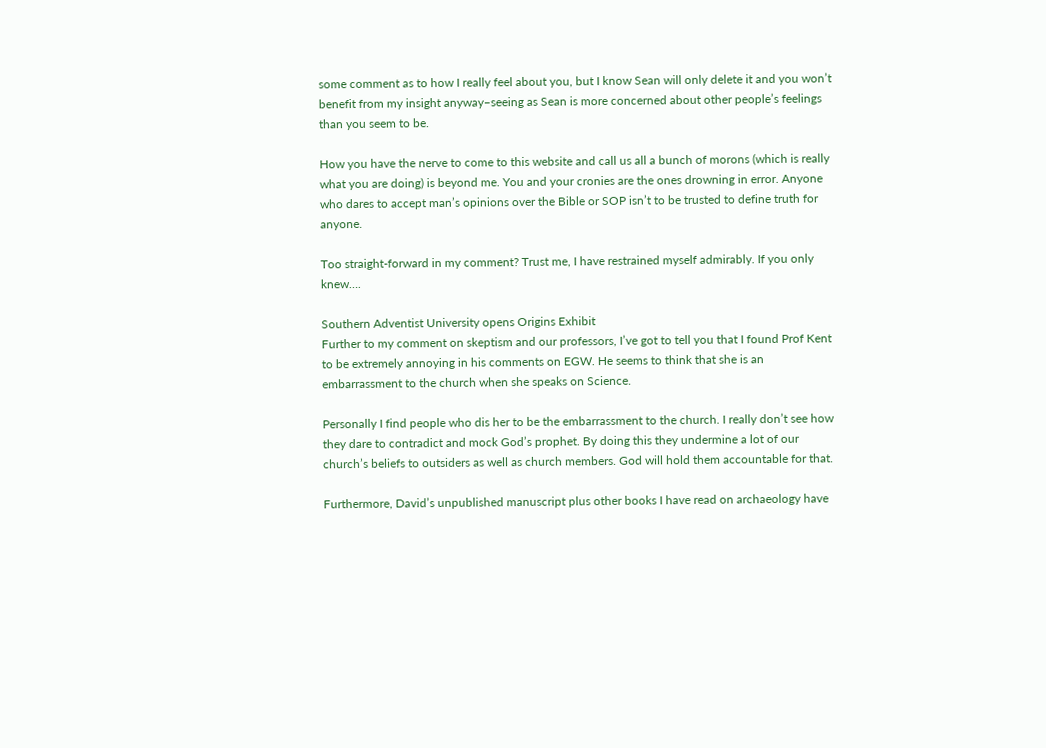some comment as to how I really feel about you, but I know Sean will only delete it and you won’t benefit from my insight anyway–seeing as Sean is more concerned about other people’s feelings than you seem to be.

How you have the nerve to come to this website and call us all a bunch of morons (which is really what you are doing) is beyond me. You and your cronies are the ones drowning in error. Anyone who dares to accept man’s opinions over the Bible or SOP isn’t to be trusted to define truth for anyone.

Too straight-forward in my comment? Trust me, I have restrained myself admirably. If you only knew….

Southern Adventist University opens Origins Exhibit
Further to my comment on skeptism and our professors, I’ve got to tell you that I found Prof Kent to be extremely annoying in his comments on EGW. He seems to think that she is an embarrassment to the church when she speaks on Science.

Personally I find people who dis her to be the embarrassment to the church. I really don’t see how they dare to contradict and mock God’s prophet. By doing this they undermine a lot of our church’s beliefs to outsiders as well as church members. God will hold them accountable for that.

Furthermore, David’s unpublished manuscript plus other books I have read on archaeology have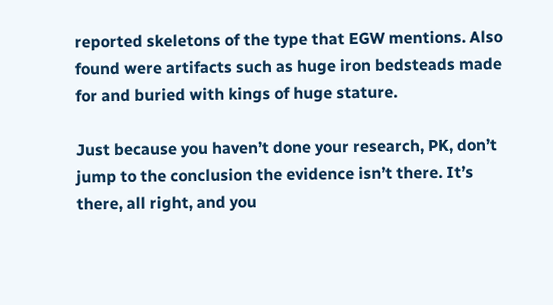reported skeletons of the type that EGW mentions. Also found were artifacts such as huge iron bedsteads made for and buried with kings of huge stature.

Just because you haven’t done your research, PK, don’t jump to the conclusion the evidence isn’t there. It’s there, all right, and you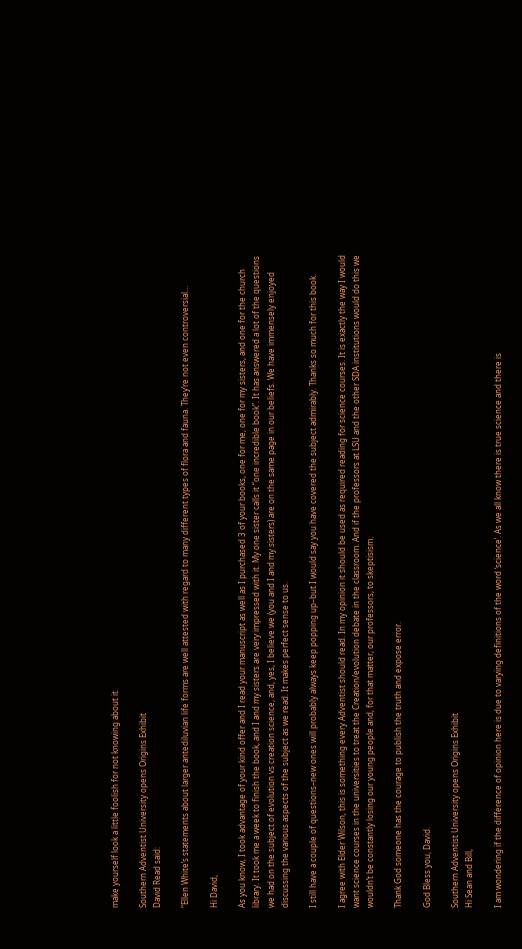make yourself look a little foolish for not knowing about it.

Southern Adventist University opens Origins Exhibit
David Read said:

“Ellen White’s statements about larger antediluvian life forms are well attested with regard to many different types of flora and fauna. They’re not even controversial…

Hi David,

As you know, I took advantage of your kind offer and I read your manuscript as well as I purchased 3 of your books, one for me, one for my sisters, and one for the church library. It took me a week to finish the book, and I and my sisters are very impressed with it. My one sister calls it “one incredible book”. It has answered a lot of the questions we had on the subject of evolution vs creation science, and, yes, I believe we (you and I and my sisters) are on the same page in our beliefs. We have immensely enjoyed discussing the various aspects of the subject as we read. It makes perfect sense to us.

I still have a couple of questions–new ones will probably always keep popping up–but I would say you have covered the subject admirably. Thanks so much for this book.

I agree with Elder Wilson, this is something every Adventist should read. In my opinion it should be used as required reading for science courses. It is exactly the way I would want science courses in the universities to treat the Creation/evolution debate in the classroom. And if the professors at LSU and the other SDA institutions would do this we wouldn’t be constantly losing our young people and, for that matter, our professors, to skeptisism.

Thank God someone has the courage to publish the truth and expose error.

God Bless you, David.

Southern Adventist University opens Origins Exhibit
Hi Sean and Bill,

I am wondering if the difference of opinion here is due to varying definitions of the word ‘science’. As we all know there is true science and there is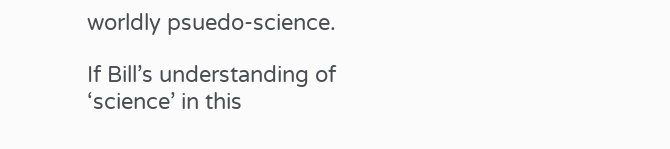worldly psuedo-science.

If Bill’s understanding of ‘science’ in this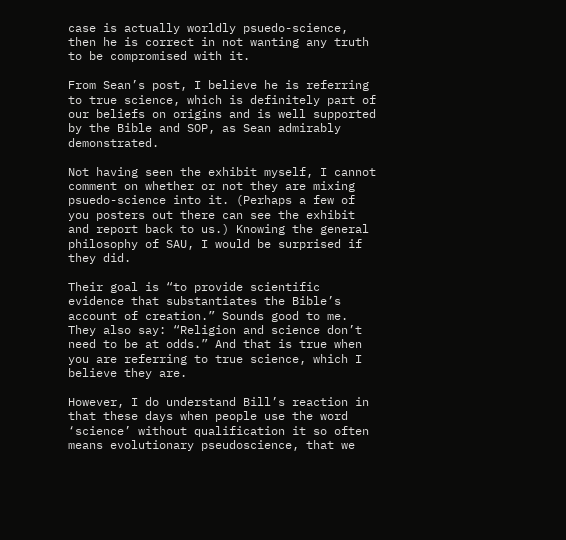case is actually worldly psuedo-science, then he is correct in not wanting any truth to be compromised with it.

From Sean’s post, I believe he is referring to true science, which is definitely part of our beliefs on origins and is well supported by the Bible and SOP, as Sean admirably demonstrated.

Not having seen the exhibit myself, I cannot comment on whether or not they are mixing psuedo-science into it. (Perhaps a few of you posters out there can see the exhibit and report back to us.) Knowing the general philosophy of SAU, I would be surprised if they did.

Their goal is “to provide scientific evidence that substantiates the Bible’s account of creation.” Sounds good to me.
They also say: “Religion and science don’t need to be at odds.” And that is true when you are referring to true science, which I believe they are.

However, I do understand Bill’s reaction in that these days when people use the word ‘science’ without qualification it so often means evolutionary pseudoscience, that we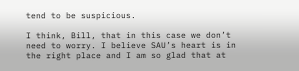tend to be suspicious.

I think, Bill, that in this case we don’t need to worry. I believe SAU’s heart is in the right place and I am so glad that at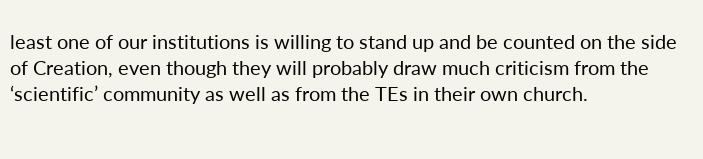least one of our institutions is willing to stand up and be counted on the side of Creation, even though they will probably draw much criticism from the ‘scientific’ community as well as from the TEs in their own church.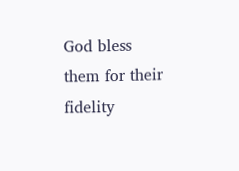God bless them for their fidelity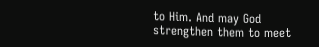to Him. And may God strengthen them to meet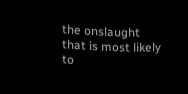the onslaught that is most likely to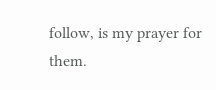follow, is my prayer for them.